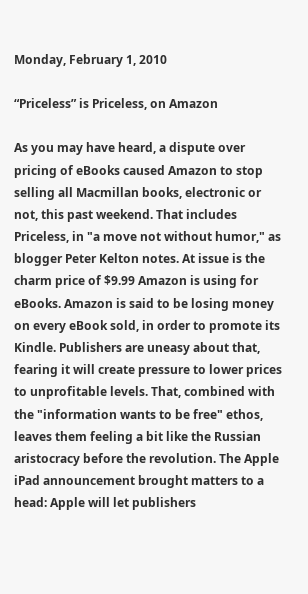Monday, February 1, 2010

“Priceless” is Priceless, on Amazon

As you may have heard, a dispute over pricing of eBooks caused Amazon to stop selling all Macmillan books, electronic or not, this past weekend. That includes Priceless, in "a move not without humor," as blogger Peter Kelton notes. At issue is the charm price of $9.99 Amazon is using for eBooks. Amazon is said to be losing money on every eBook sold, in order to promote its Kindle. Publishers are uneasy about that, fearing it will create pressure to lower prices to unprofitable levels. That, combined with the "information wants to be free" ethos, leaves them feeling a bit like the Russian aristocracy before the revolution. The Apple iPad announcement brought matters to a head: Apple will let publishers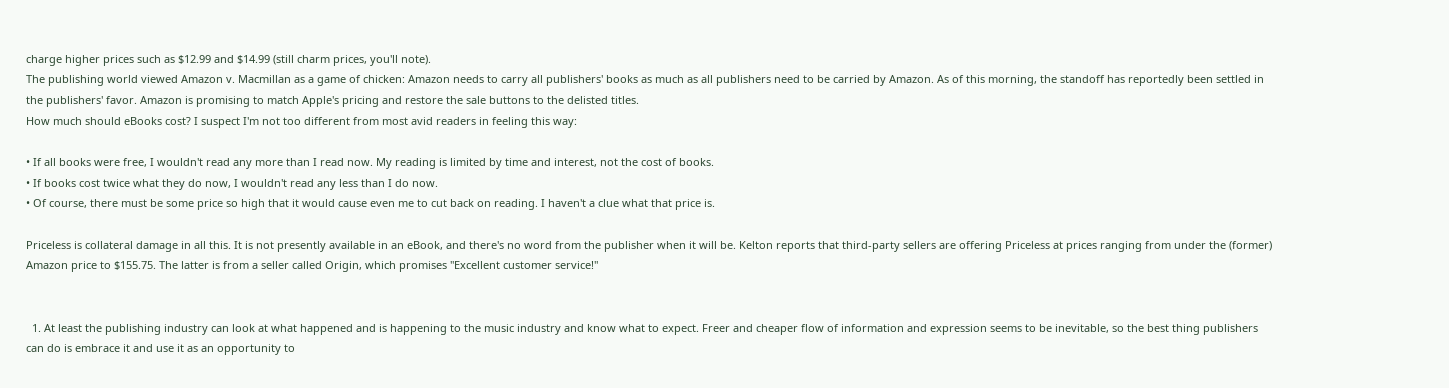charge higher prices such as $12.99 and $14.99 (still charm prices, you'll note).
The publishing world viewed Amazon v. Macmillan as a game of chicken: Amazon needs to carry all publishers' books as much as all publishers need to be carried by Amazon. As of this morning, the standoff has reportedly been settled in the publishers' favor. Amazon is promising to match Apple's pricing and restore the sale buttons to the delisted titles.
How much should eBooks cost? I suspect I'm not too different from most avid readers in feeling this way:

• If all books were free, I wouldn't read any more than I read now. My reading is limited by time and interest, not the cost of books.
• If books cost twice what they do now, I wouldn't read any less than I do now.
• Of course, there must be some price so high that it would cause even me to cut back on reading. I haven't a clue what that price is.

Priceless is collateral damage in all this. It is not presently available in an eBook, and there's no word from the publisher when it will be. Kelton reports that third-party sellers are offering Priceless at prices ranging from under the (former) Amazon price to $155.75. The latter is from a seller called Origin, which promises "Excellent customer service!"


  1. At least the publishing industry can look at what happened and is happening to the music industry and know what to expect. Freer and cheaper flow of information and expression seems to be inevitable, so the best thing publishers can do is embrace it and use it as an opportunity to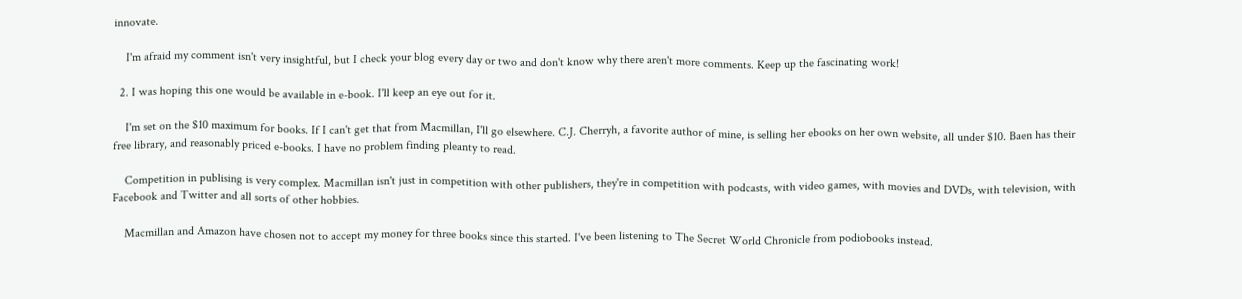innovate.

    I'm afraid my comment isn't very insightful, but I check your blog every day or two and don't know why there aren't more comments. Keep up the fascinating work!

  2. I was hoping this one would be available in e-book. I'll keep an eye out for it.

    I'm set on the $10 maximum for books. If I can't get that from Macmillan, I'll go elsewhere. C.J. Cherryh, a favorite author of mine, is selling her ebooks on her own website, all under $10. Baen has their free library, and reasonably priced e-books. I have no problem finding pleanty to read.

    Competition in publising is very complex. Macmillan isn't just in competition with other publishers, they're in competition with podcasts, with video games, with movies and DVDs, with television, with Facebook and Twitter and all sorts of other hobbies.

    Macmillan and Amazon have chosen not to accept my money for three books since this started. I've been listening to The Secret World Chronicle from podiobooks instead.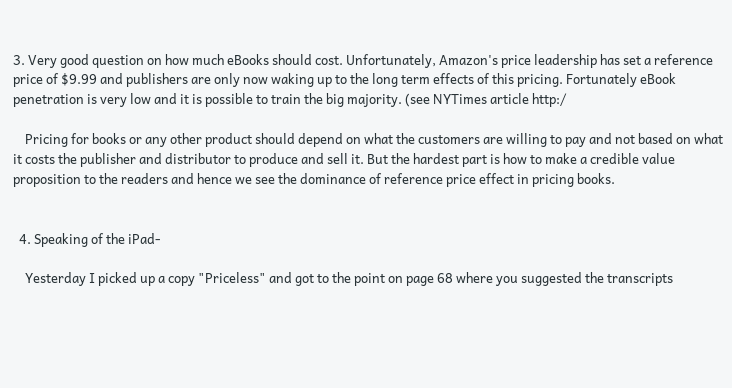3. Very good question on how much eBooks should cost. Unfortunately, Amazon's price leadership has set a reference price of $9.99 and publishers are only now waking up to the long term effects of this pricing. Fortunately eBook penetration is very low and it is possible to train the big majority. (see NYTimes article http:/

    Pricing for books or any other product should depend on what the customers are willing to pay and not based on what it costs the publisher and distributor to produce and sell it. But the hardest part is how to make a credible value proposition to the readers and hence we see the dominance of reference price effect in pricing books.


  4. Speaking of the iPad-

    Yesterday I picked up a copy "Priceless" and got to the point on page 68 where you suggested the transcripts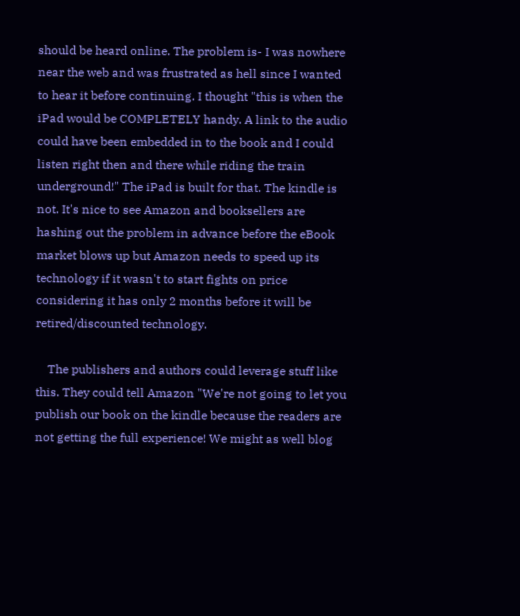should be heard online. The problem is- I was nowhere near the web and was frustrated as hell since I wanted to hear it before continuing. I thought "this is when the iPad would be COMPLETELY handy. A link to the audio could have been embedded in to the book and I could listen right then and there while riding the train underground!" The iPad is built for that. The kindle is not. It's nice to see Amazon and booksellers are hashing out the problem in advance before the eBook market blows up but Amazon needs to speed up its technology if it wasn't to start fights on price considering it has only 2 months before it will be retired/discounted technology.

    The publishers and authors could leverage stuff like this. They could tell Amazon "We're not going to let you publish our book on the kindle because the readers are not getting the full experience! We might as well blog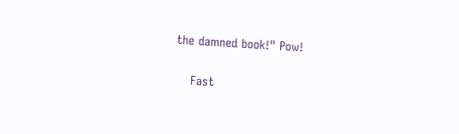the damned book!" Pow!

    Fast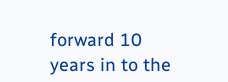forward 10 years in to the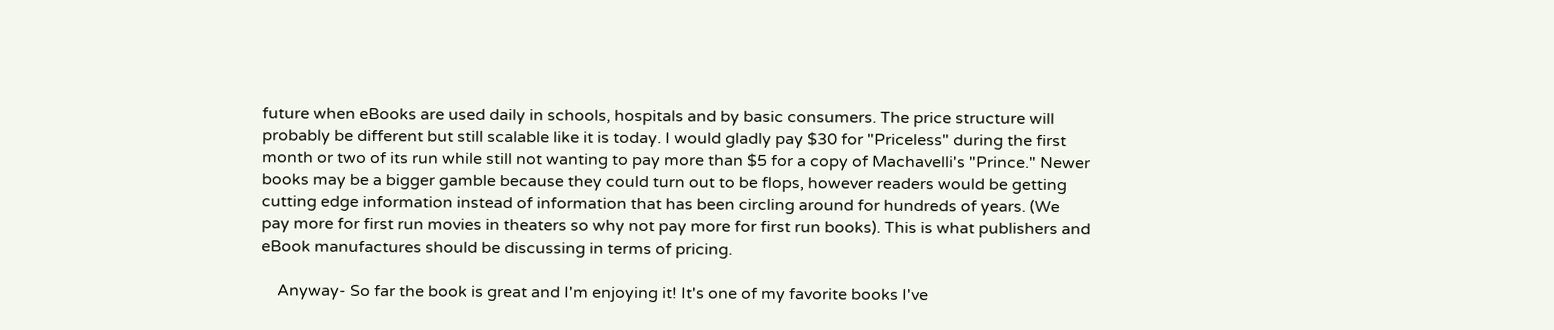future when eBooks are used daily in schools, hospitals and by basic consumers. The price structure will probably be different but still scalable like it is today. I would gladly pay $30 for "Priceless" during the first month or two of its run while still not wanting to pay more than $5 for a copy of Machavelli's "Prince." Newer books may be a bigger gamble because they could turn out to be flops, however readers would be getting cutting edge information instead of information that has been circling around for hundreds of years. (We pay more for first run movies in theaters so why not pay more for first run books). This is what publishers and eBook manufactures should be discussing in terms of pricing.

    Anyway- So far the book is great and I'm enjoying it! It's one of my favorite books I've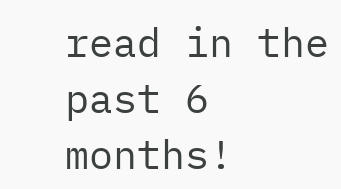read in the past 6 months!